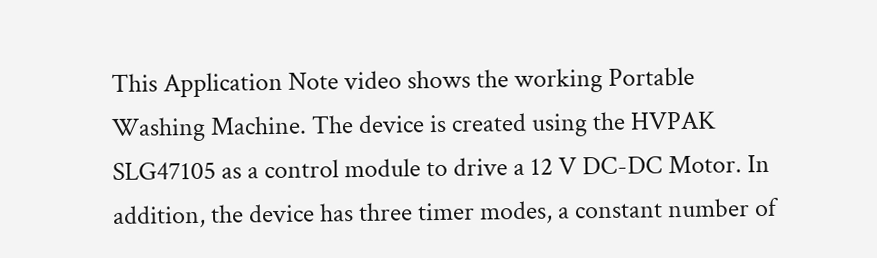This Application Note video shows the working Portable Washing Machine. The device is created using the HVPAK SLG47105 as a control module to drive a 12 V DC-DC Motor. In addition, the device has three timer modes, a constant number of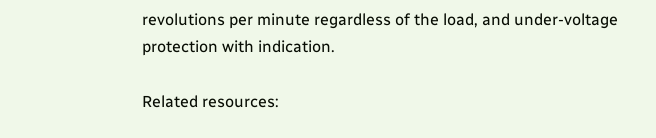revolutions per minute regardless of the load, and under-voltage protection with indication.

Related resources: